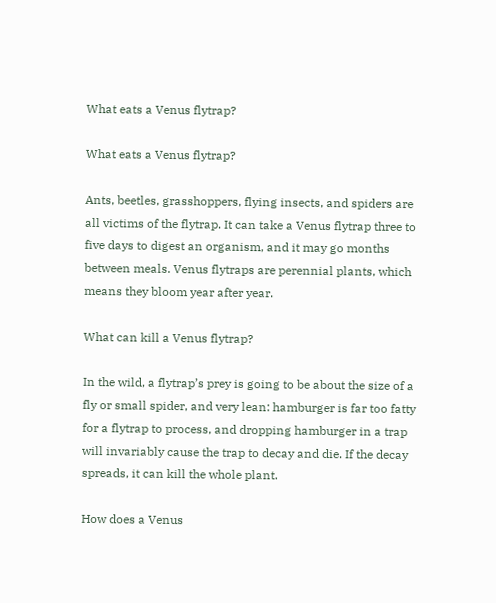What eats a Venus flytrap?

What eats a Venus flytrap?

Ants, beetles, grasshoppers, flying insects, and spiders are all victims of the flytrap. It can take a Venus flytrap three to five days to digest an organism, and it may go months between meals. Venus flytraps are perennial plants, which means they bloom year after year.

What can kill a Venus flytrap?

In the wild, a flytrap’s prey is going to be about the size of a fly or small spider, and very lean: hamburger is far too fatty for a flytrap to process, and dropping hamburger in a trap will invariably cause the trap to decay and die. If the decay spreads, it can kill the whole plant.

How does a Venus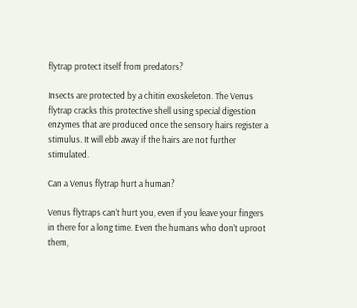flytrap protect itself from predators?

Insects are protected by a chitin exoskeleton. The Venus flytrap cracks this protective shell using special digestion enzymes that are produced once the sensory hairs register a stimulus. It will ebb away if the hairs are not further stimulated.

Can a Venus flytrap hurt a human?

Venus flytraps can’t hurt you, even if you leave your fingers in there for a long time. Even the humans who don’t uproot them,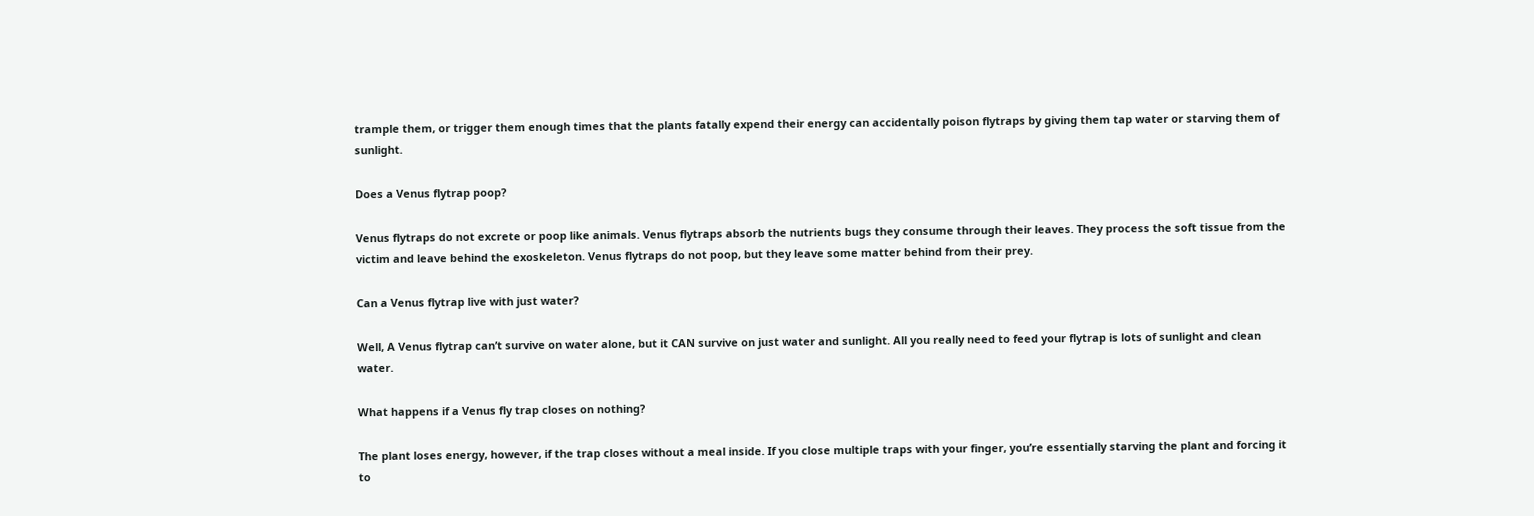trample them, or trigger them enough times that the plants fatally expend their energy can accidentally poison flytraps by giving them tap water or starving them of sunlight.

Does a Venus flytrap poop?

Venus flytraps do not excrete or poop like animals. Venus flytraps absorb the nutrients bugs they consume through their leaves. They process the soft tissue from the victim and leave behind the exoskeleton. Venus flytraps do not poop, but they leave some matter behind from their prey.

Can a Venus flytrap live with just water?

Well, A Venus flytrap can’t survive on water alone, but it CAN survive on just water and sunlight. All you really need to feed your flytrap is lots of sunlight and clean water.

What happens if a Venus fly trap closes on nothing?

The plant loses energy, however, if the trap closes without a meal inside. If you close multiple traps with your finger, you’re essentially starving the plant and forcing it to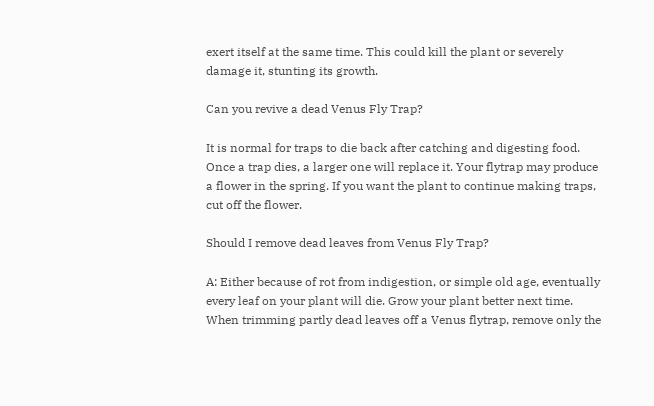exert itself at the same time. This could kill the plant or severely damage it, stunting its growth.

Can you revive a dead Venus Fly Trap?

It is normal for traps to die back after catching and digesting food. Once a trap dies, a larger one will replace it. Your flytrap may produce a flower in the spring. If you want the plant to continue making traps, cut off the flower.

Should I remove dead leaves from Venus Fly Trap?

A: Either because of rot from indigestion, or simple old age, eventually every leaf on your plant will die. Grow your plant better next time. When trimming partly dead leaves off a Venus flytrap, remove only the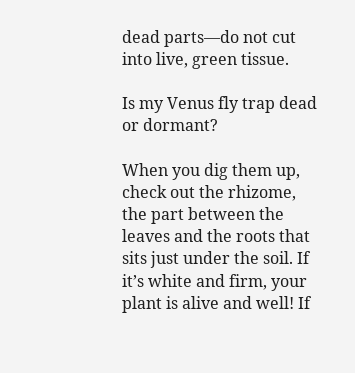dead parts—do not cut into live, green tissue.

Is my Venus fly trap dead or dormant?

When you dig them up, check out the rhizome, the part between the leaves and the roots that sits just under the soil. If it’s white and firm, your plant is alive and well! If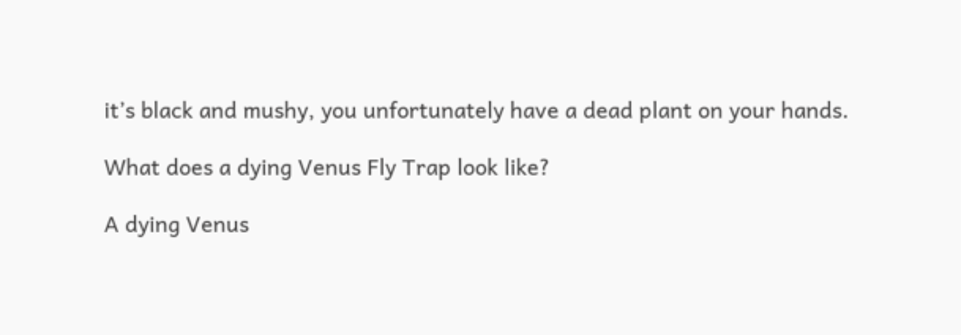it’s black and mushy, you unfortunately have a dead plant on your hands.

What does a dying Venus Fly Trap look like?

A dying Venus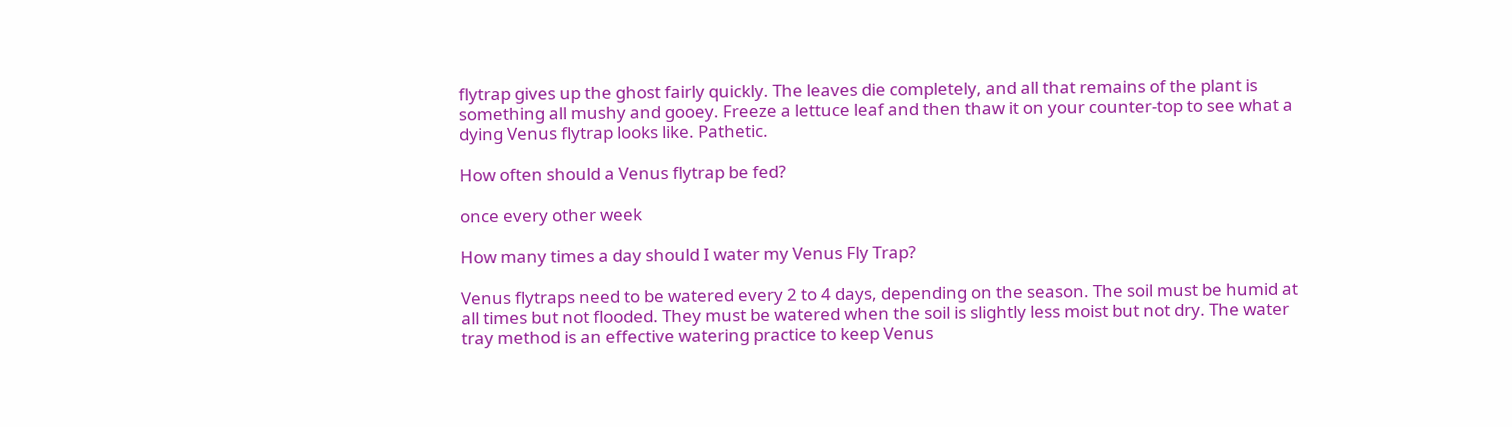flytrap gives up the ghost fairly quickly. The leaves die completely, and all that remains of the plant is something all mushy and gooey. Freeze a lettuce leaf and then thaw it on your counter-top to see what a dying Venus flytrap looks like. Pathetic.

How often should a Venus flytrap be fed?

once every other week

How many times a day should I water my Venus Fly Trap?

Venus flytraps need to be watered every 2 to 4 days, depending on the season. The soil must be humid at all times but not flooded. They must be watered when the soil is slightly less moist but not dry. The water tray method is an effective watering practice to keep Venus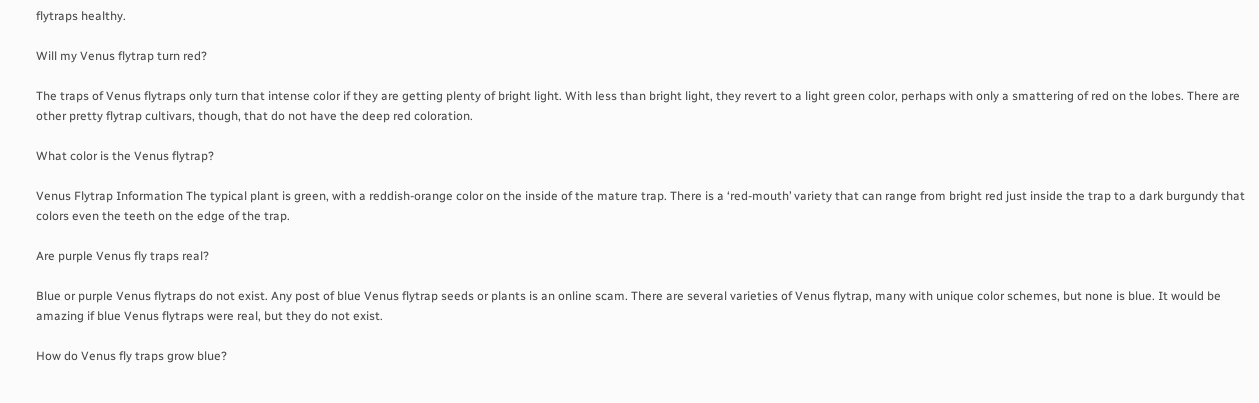flytraps healthy.

Will my Venus flytrap turn red?

The traps of Venus flytraps only turn that intense color if they are getting plenty of bright light. With less than bright light, they revert to a light green color, perhaps with only a smattering of red on the lobes. There are other pretty flytrap cultivars, though, that do not have the deep red coloration.

What color is the Venus flytrap?

Venus Flytrap Information The typical plant is green, with a reddish-orange color on the inside of the mature trap. There is a ‘red-mouth’ variety that can range from bright red just inside the trap to a dark burgundy that colors even the teeth on the edge of the trap.

Are purple Venus fly traps real?

Blue or purple Venus flytraps do not exist. Any post of blue Venus flytrap seeds or plants is an online scam. There are several varieties of Venus flytrap, many with unique color schemes, but none is blue. It would be amazing if blue Venus flytraps were real, but they do not exist.

How do Venus fly traps grow blue?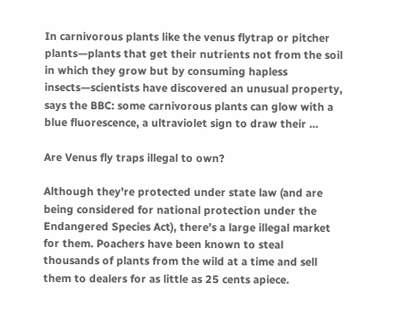In carnivorous plants like the venus flytrap or pitcher plants—plants that get their nutrients not from the soil in which they grow but by consuming hapless insects—scientists have discovered an unusual property, says the BBC: some carnivorous plants can glow with a blue fluorescence, a ultraviolet sign to draw their …

Are Venus fly traps illegal to own?

Although they’re protected under state law (and are being considered for national protection under the Endangered Species Act), there’s a large illegal market for them. Poachers have been known to steal thousands of plants from the wild at a time and sell them to dealers for as little as 25 cents apiece.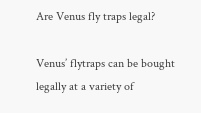Are Venus fly traps legal?

Venus’ flytraps can be bought legally at a variety of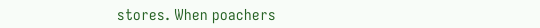stores. When poachers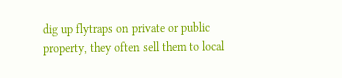dig up flytraps on private or public property, they often sell them to local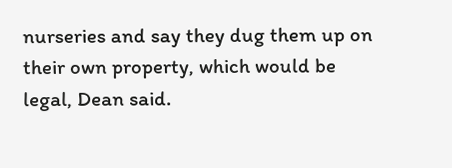nurseries and say they dug them up on their own property, which would be legal, Dean said.